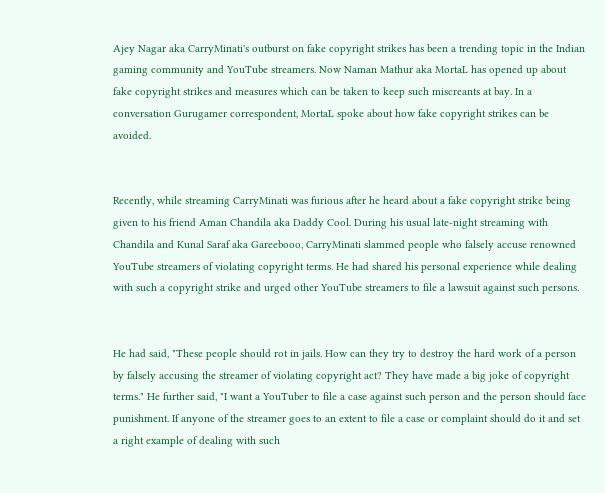Ajey Nagar aka CarryMinati's outburst on fake copyright strikes has been a trending topic in the Indian gaming community and YouTube streamers. Now Naman Mathur aka MortaL has opened up about fake copyright strikes and measures which can be taken to keep such miscreants at bay. In a conversation Gurugamer correspondent, MortaL spoke about how fake copyright strikes can be avoided.


Recently, while streaming CarryMinati was furious after he heard about a fake copyright strike being given to his friend Aman Chandila aka Daddy Cool. During his usual late-night streaming with Chandila and Kunal Saraf aka Gareebooo, CarryMinati slammed people who falsely accuse renowned YouTube streamers of violating copyright terms. He had shared his personal experience while dealing with such a copyright strike and urged other YouTube streamers to file a lawsuit against such persons.


He had said, "These people should rot in jails. How can they try to destroy the hard work of a person by falsely accusing the streamer of violating copyright act? They have made a big joke of copyright terms." He further said, "I want a YouTuber to file a case against such person and the person should face punishment. If anyone of the streamer goes to an extent to file a case or complaint should do it and set a right example of dealing with such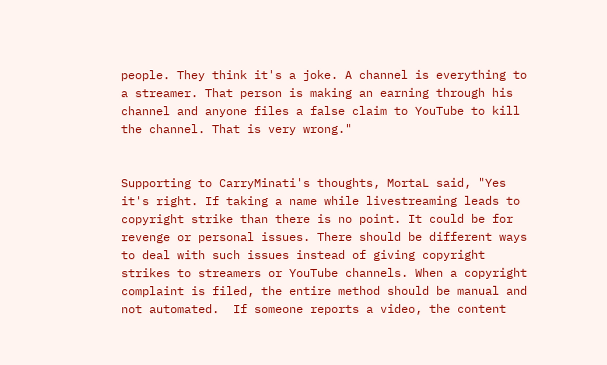people. They think it's a joke. A channel is everything to a streamer. That person is making an earning through his channel and anyone files a false claim to YouTube to kill the channel. That is very wrong."


Supporting to CarryMinati's thoughts, MortaL said, "Yes it's right. If taking a name while livestreaming leads to copyright strike than there is no point. It could be for revenge or personal issues. There should be different ways to deal with such issues instead of giving copyright strikes to streamers or YouTube channels. When a copyright complaint is filed, the entire method should be manual and not automated.  If someone reports a video, the content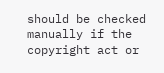should be checked manually if the copyright act or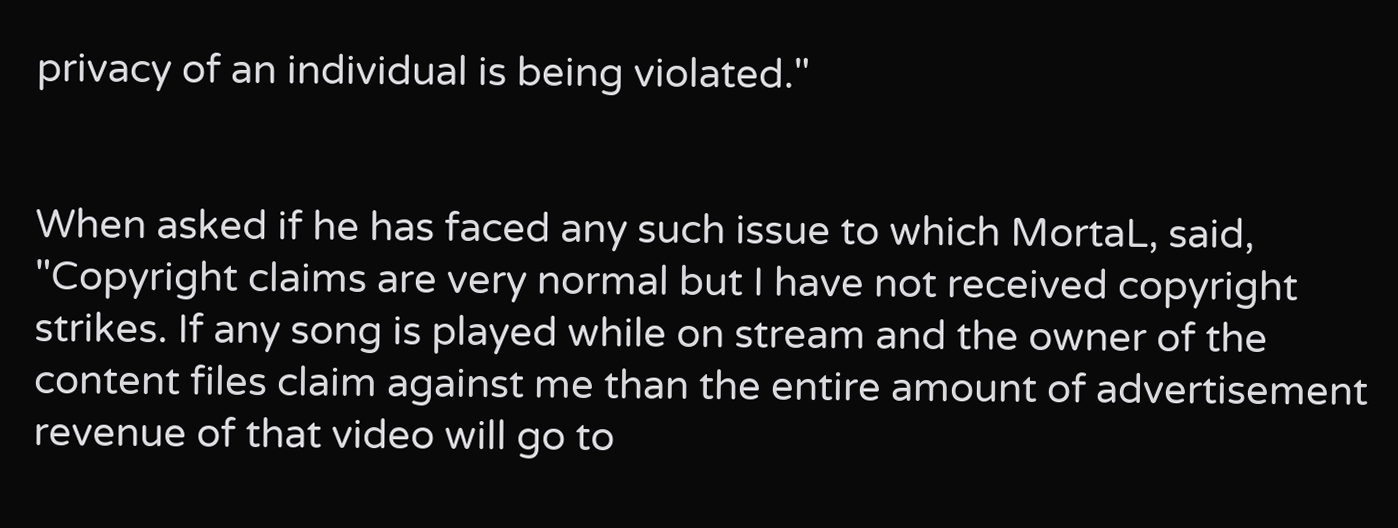privacy of an individual is being violated."


When asked if he has faced any such issue to which MortaL, said, "Copyright claims are very normal but I have not received copyright strikes. If any song is played while on stream and the owner of the content files claim against me than the entire amount of advertisement revenue of that video will go to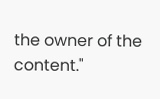the owner of the content."